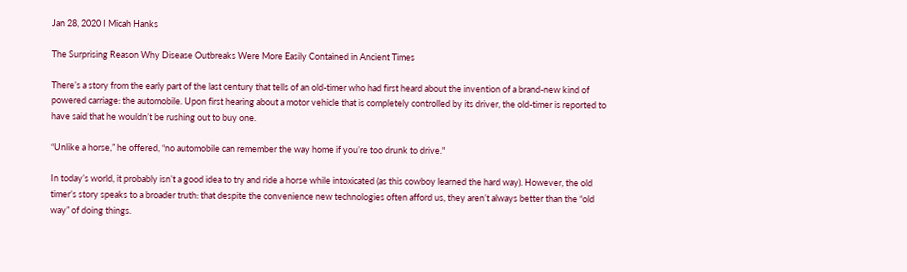Jan 28, 2020 I Micah Hanks

The Surprising Reason Why Disease Outbreaks Were More Easily Contained in Ancient Times

There’s a story from the early part of the last century that tells of an old-timer who had first heard about the invention of a brand-new kind of powered carriage: the automobile. Upon first hearing about a motor vehicle that is completely controlled by its driver, the old-timer is reported to have said that he wouldn’t be rushing out to buy one.

“Unlike a horse,” he offered, “no automobile can remember the way home if you’re too drunk to drive."

In today’s world, it probably isn’t a good idea to try and ride a horse while intoxicated (as this cowboy learned the hard way). However, the old timer’s story speaks to a broader truth: that despite the convenience new technologies often afford us, they aren’t always better than the “old way” of doing things.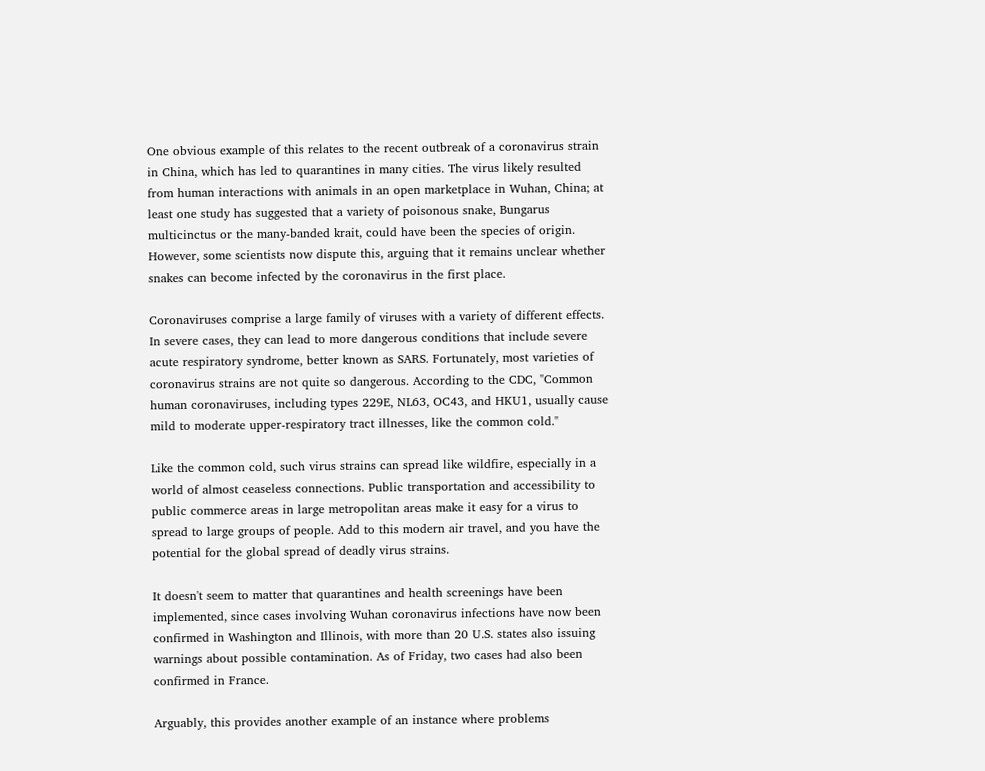One obvious example of this relates to the recent outbreak of a coronavirus strain in China, which has led to quarantines in many cities. The virus likely resulted from human interactions with animals in an open marketplace in Wuhan, China; at least one study has suggested that a variety of poisonous snake, Bungarus multicinctus or the many-banded krait, could have been the species of origin. However, some scientists now dispute this, arguing that it remains unclear whether snakes can become infected by the coronavirus in the first place.

Coronaviruses comprise a large family of viruses with a variety of different effects. In severe cases, they can lead to more dangerous conditions that include severe acute respiratory syndrome, better known as SARS. Fortunately, most varieties of coronavirus strains are not quite so dangerous. According to the CDC, "Common human coronaviruses, including types 229E, NL63, OC43, and HKU1, usually cause mild to moderate upper-respiratory tract illnesses, like the common cold."

Like the common cold, such virus strains can spread like wildfire, especially in a world of almost ceaseless connections. Public transportation and accessibility to public commerce areas in large metropolitan areas make it easy for a virus to spread to large groups of people. Add to this modern air travel, and you have the potential for the global spread of deadly virus strains.

It doesn't seem to matter that quarantines and health screenings have been implemented, since cases involving Wuhan coronavirus infections have now been confirmed in Washington and Illinois, with more than 20 U.S. states also issuing warnings about possible contamination. As of Friday, two cases had also been confirmed in France.

Arguably, this provides another example of an instance where problems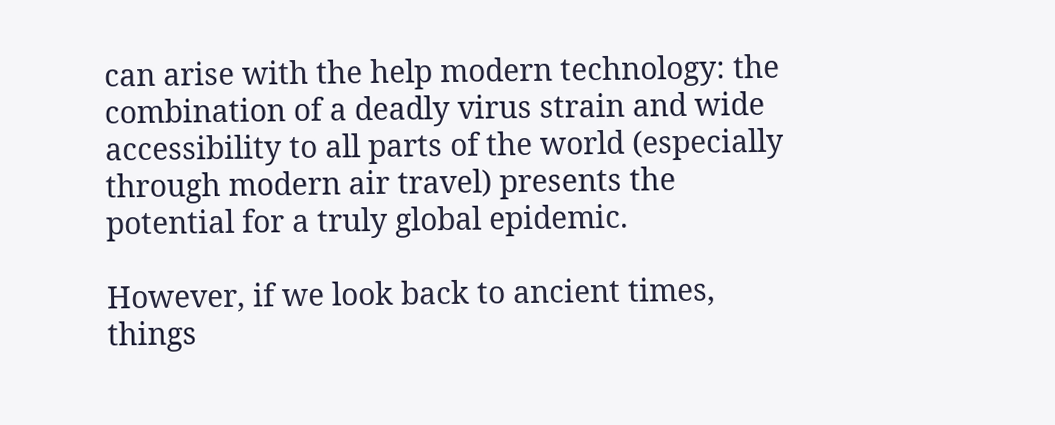can arise with the help modern technology: the combination of a deadly virus strain and wide accessibility to all parts of the world (especially through modern air travel) presents the potential for a truly global epidemic.

However, if we look back to ancient times, things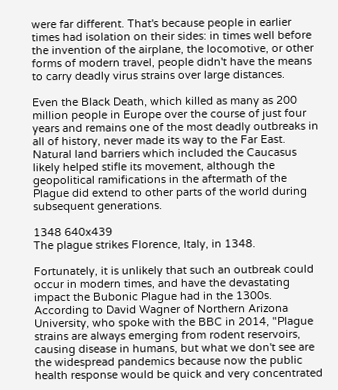were far different. That's because people in earlier times had isolation on their sides: in times well before the invention of the airplane, the locomotive, or other forms of modern travel, people didn't have the means to carry deadly virus strains over large distances.

Even the Black Death, which killed as many as 200 million people in Europe over the course of just four years and remains one of the most deadly outbreaks in all of history, never made its way to the Far East. Natural land barriers which included the Caucasus likely helped stifle its movement, although the geopolitical ramifications in the aftermath of the Plague did extend to other parts of the world during subsequent generations.

1348 640x439
The plague strikes Florence, Italy, in 1348.

Fortunately, it is unlikely that such an outbreak could occur in modern times, and have the devastating impact the Bubonic Plague had in the 1300s. According to David Wagner of Northern Arizona University, who spoke with the BBC in 2014, "Plague strains are always emerging from rodent reservoirs, causing disease in humans, but what we don't see are the widespread pandemics because now the public health response would be quick and very concentrated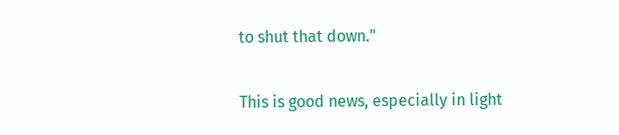to shut that down."

This is good news, especially in light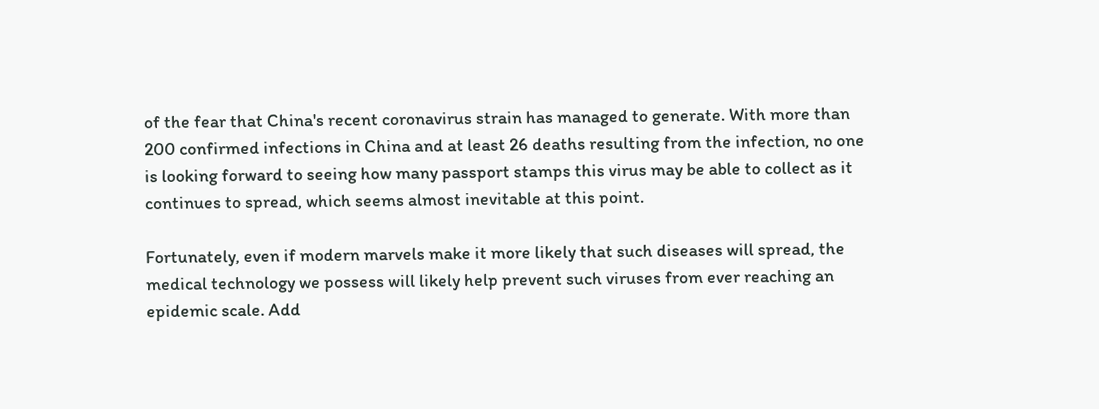of the fear that China's recent coronavirus strain has managed to generate. With more than 200 confirmed infections in China and at least 26 deaths resulting from the infection, no one is looking forward to seeing how many passport stamps this virus may be able to collect as it continues to spread, which seems almost inevitable at this point.

Fortunately, even if modern marvels make it more likely that such diseases will spread, the medical technology we possess will likely help prevent such viruses from ever reaching an epidemic scale. Add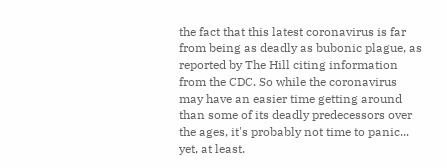the fact that this latest coronavirus is far from being as deadly as bubonic plague, as reported by The Hill citing information from the CDC. So while the coronavirus may have an easier time getting around than some of its deadly predecessors over the ages, it's probably not time to panic... yet, at least.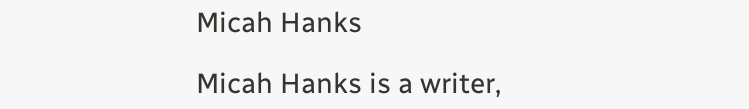Micah Hanks

Micah Hanks is a writer,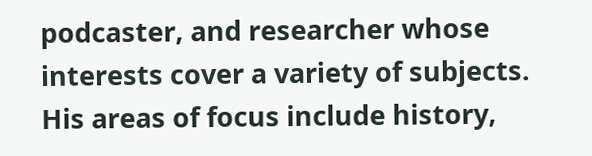podcaster, and researcher whose interests cover a variety of subjects. His areas of focus include history,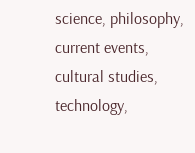science, philosophy, current events, cultural studies, technology,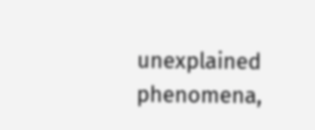unexplained phenomena,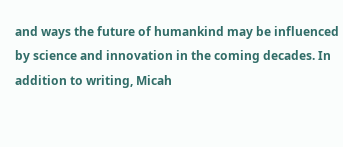and ways the future of humankind may be influenced by science and innovation in the coming decades. In addition to writing, Micah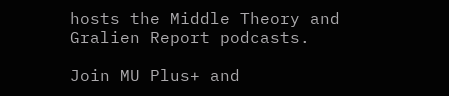hosts the Middle Theory and Gralien Report podcasts.

Join MU Plus+ and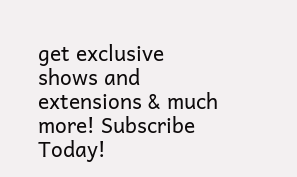get exclusive shows and extensions & much more! Subscribe Today!